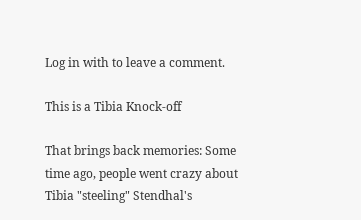Log in with to leave a comment.

This is a Tibia Knock-off

That brings back memories: Some time ago, people went crazy about Tibia "steeling" Stendhal's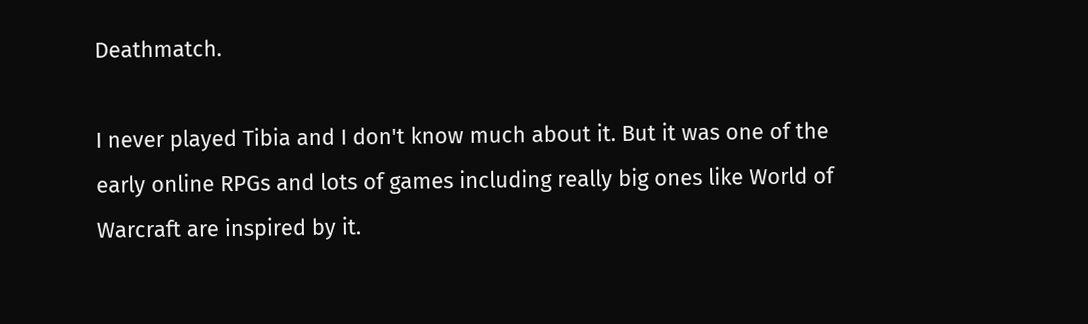Deathmatch.

I never played Tibia and I don't know much about it. But it was one of the early online RPGs and lots of games including really big ones like World of Warcraft are inspired by it.